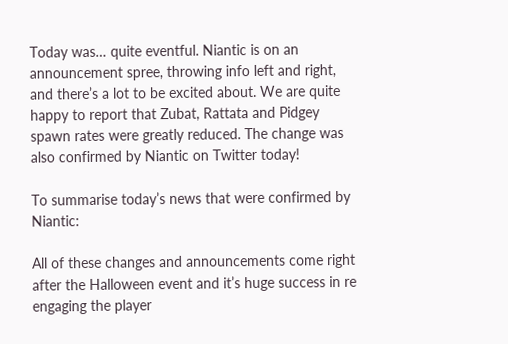Today was… quite eventful. Niantic is on an announcement spree, throwing info left and right, and there’s a lot to be excited about. We are quite happy to report that Zubat, Rattata and Pidgey spawn rates were greatly reduced. The change was also confirmed by Niantic on Twitter today!

To summarise today’s news that were confirmed by Niantic:

All of these changes and announcements come right after the Halloween event and it’s huge success in re engaging the player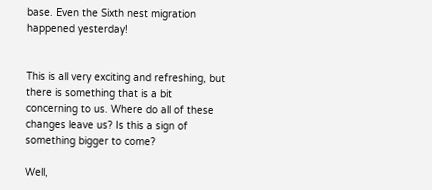base. Even the Sixth nest migration happened yesterday!


This is all very exciting and refreshing, but there is something that is a bit concerning to us. Where do all of these changes leave us? Is this a sign of something bigger to come?

Well,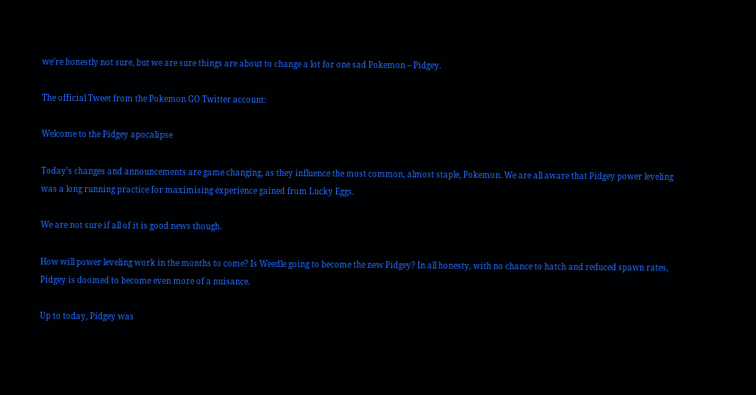we’re honestly not sure, but we are sure things are about to change a lot for one sad Pokemon – Pidgey.

The official Tweet from the Pokemon GO Twitter account:

Welcome to the Pidgey apocalipse

Today’s changes and announcements are game changing, as they influence the most common, almost staple, Pokemon. We are all aware that Pidgey power leveling was a long running practice for maximising experience gained from Lucky Eggs.

We are not sure if all of it is good news though.

How will power leveling work in the months to come? Is Weedle going to become the new Pidgey? In all honesty, with no chance to hatch and reduced spawn rates, Pidgey is doomed to become even more of a nuisance.

Up to today, Pidgey was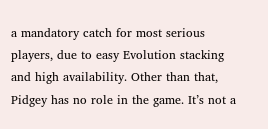a mandatory catch for most serious players, due to easy Evolution stacking and high availability. Other than that, Pidgey has no role in the game. It’s not a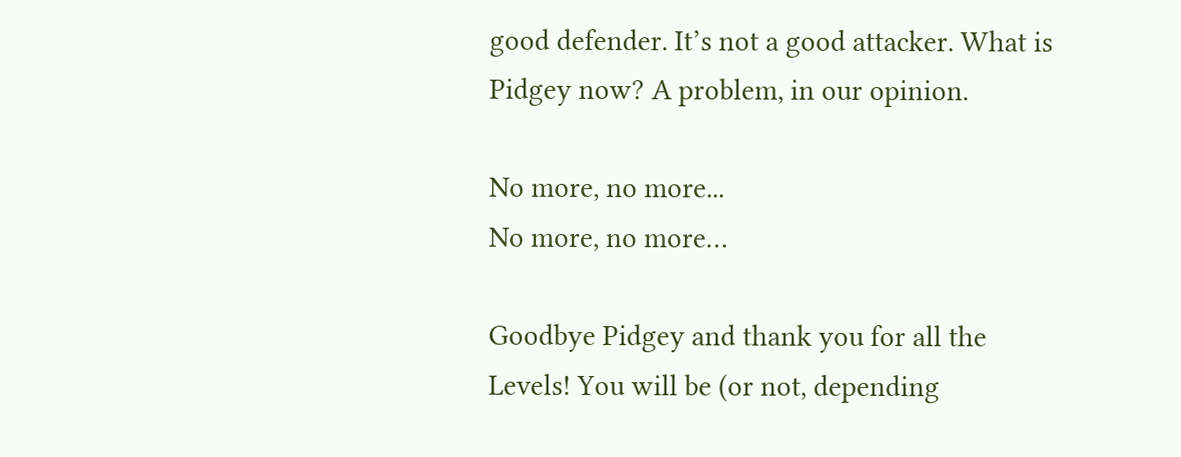good defender. It’s not a good attacker. What is Pidgey now? A problem, in our opinion.

No more, no more...
No more, no more…

Goodbye Pidgey and thank you for all the Levels! You will be (or not, depending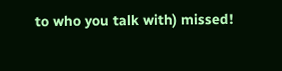to who you talk with) missed!